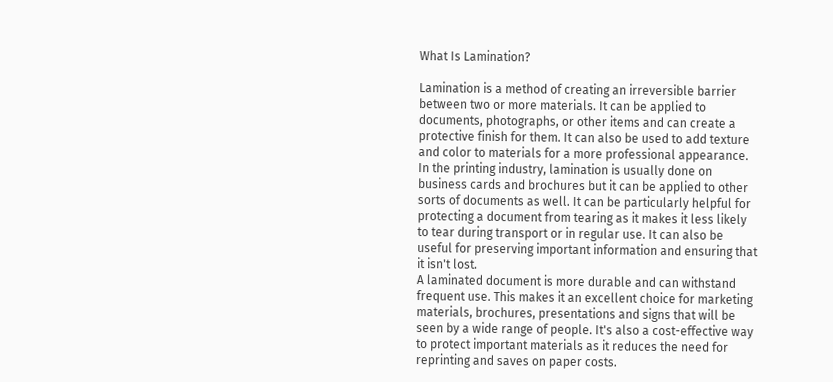What Is Lamination?

Lamination is a method of creating an irreversible barrier between two or more materials. It can be applied to documents, photographs, or other items and can create a protective finish for them. It can also be used to add texture and color to materials for a more professional appearance.
In the printing industry, lamination is usually done on business cards and brochures but it can be applied to other sorts of documents as well. It can be particularly helpful for protecting a document from tearing as it makes it less likely to tear during transport or in regular use. It can also be useful for preserving important information and ensuring that it isn't lost.
A laminated document is more durable and can withstand frequent use. This makes it an excellent choice for marketing materials, brochures, presentations and signs that will be seen by a wide range of people. It's also a cost-effective way to protect important materials as it reduces the need for reprinting and saves on paper costs.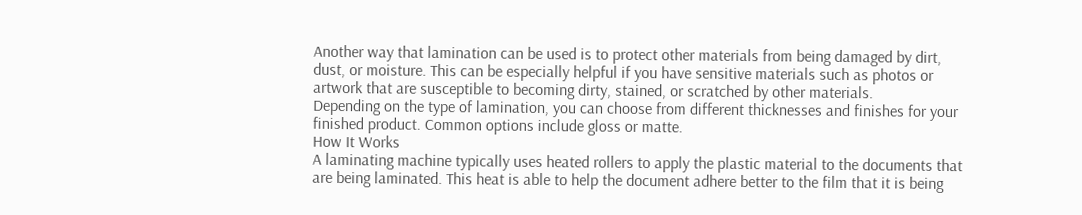Another way that lamination can be used is to protect other materials from being damaged by dirt, dust, or moisture. This can be especially helpful if you have sensitive materials such as photos or artwork that are susceptible to becoming dirty, stained, or scratched by other materials.
Depending on the type of lamination, you can choose from different thicknesses and finishes for your finished product. Common options include gloss or matte.
How It Works
A laminating machine typically uses heated rollers to apply the plastic material to the documents that are being laminated. This heat is able to help the document adhere better to the film that it is being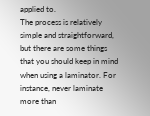applied to.
The process is relatively simple and straightforward, but there are some things that you should keep in mind when using a laminator. For instance, never laminate more than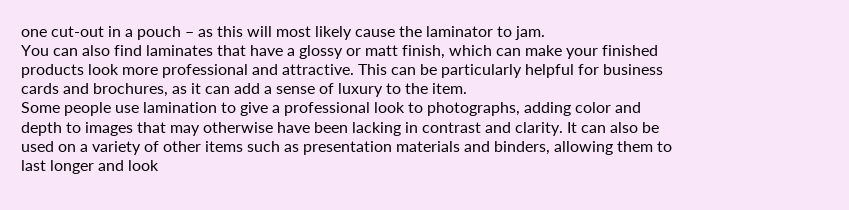one cut-out in a pouch – as this will most likely cause the laminator to jam.
You can also find laminates that have a glossy or matt finish, which can make your finished products look more professional and attractive. This can be particularly helpful for business cards and brochures, as it can add a sense of luxury to the item.
Some people use lamination to give a professional look to photographs, adding color and depth to images that may otherwise have been lacking in contrast and clarity. It can also be used on a variety of other items such as presentation materials and binders, allowing them to last longer and look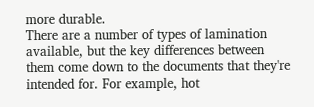more durable.
There are a number of types of lamination available, but the key differences between them come down to the documents that they're intended for. For example, hot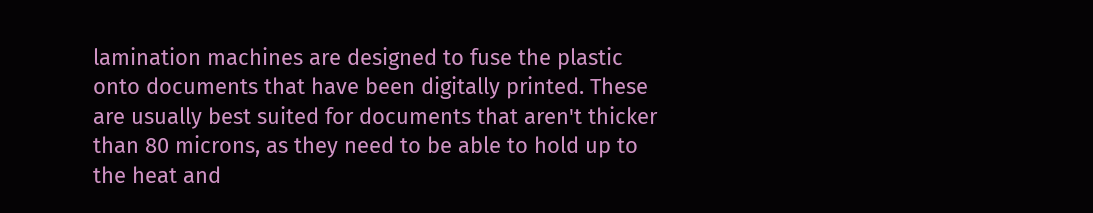lamination machines are designed to fuse the plastic onto documents that have been digitally printed. These are usually best suited for documents that aren't thicker than 80 microns, as they need to be able to hold up to the heat and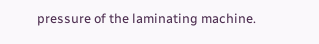pressure of the laminating machine.